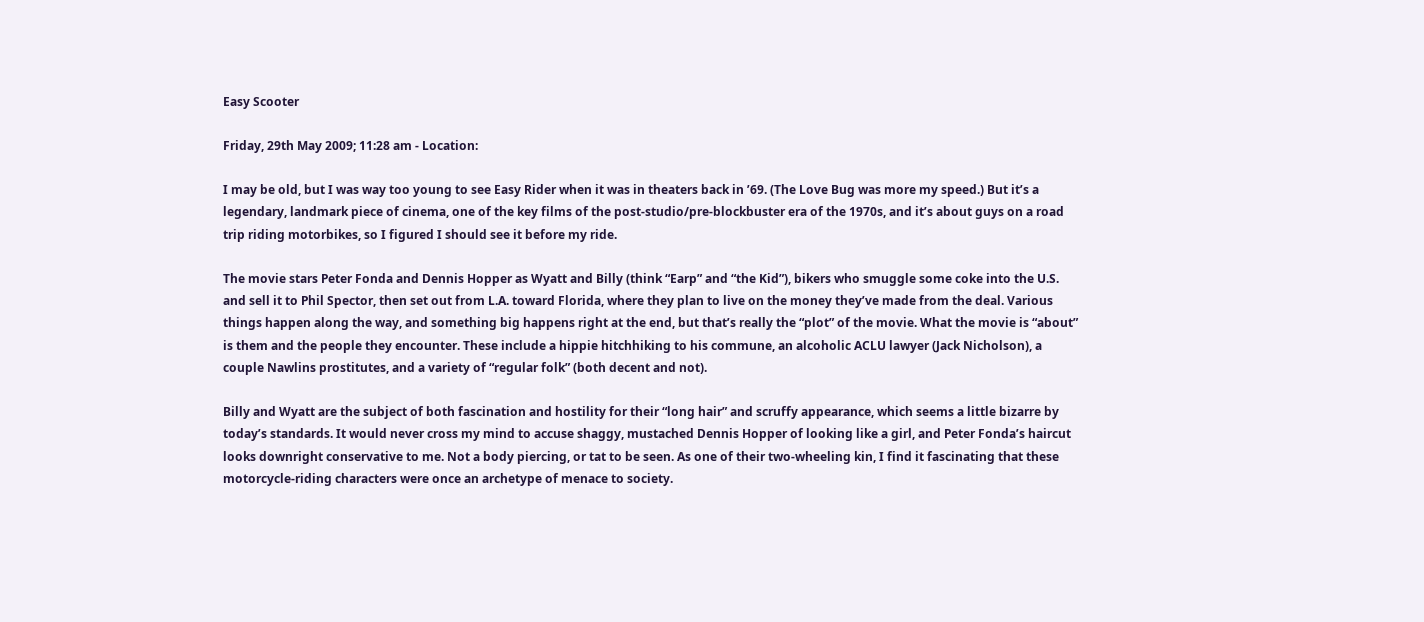Easy Scooter

Friday, 29th May 2009; 11:28 am - Location:

I may be old, but I was way too young to see Easy Rider when it was in theaters back in ’69. (The Love Bug was more my speed.) But it’s a legendary, landmark piece of cinema, one of the key films of the post-studio/pre-blockbuster era of the 1970s, and it’s about guys on a road trip riding motorbikes, so I figured I should see it before my ride.

The movie stars Peter Fonda and Dennis Hopper as Wyatt and Billy (think “Earp” and “the Kid”), bikers who smuggle some coke into the U.S. and sell it to Phil Spector, then set out from L.A. toward Florida, where they plan to live on the money they’ve made from the deal. Various things happen along the way, and something big happens right at the end, but that’s really the “plot” of the movie. What the movie is “about” is them and the people they encounter. These include a hippie hitchhiking to his commune, an alcoholic ACLU lawyer (Jack Nicholson), a couple Nawlins prostitutes, and a variety of “regular folk” (both decent and not).

Billy and Wyatt are the subject of both fascination and hostility for their “long hair” and scruffy appearance, which seems a little bizarre by today’s standards. It would never cross my mind to accuse shaggy, mustached Dennis Hopper of looking like a girl, and Peter Fonda’s haircut looks downright conservative to me. Not a body piercing, or tat to be seen. As one of their two-wheeling kin, I find it fascinating that these motorcycle-riding characters were once an archetype of menace to society.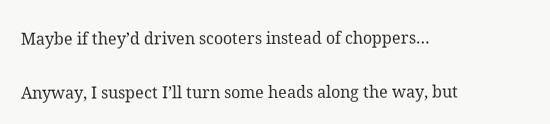Maybe if they’d driven scooters instead of choppers…

Anyway, I suspect I’ll turn some heads along the way, but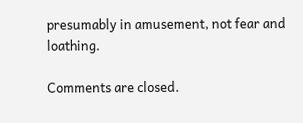presumably in amusement, not fear and loathing.

Comments are closed.